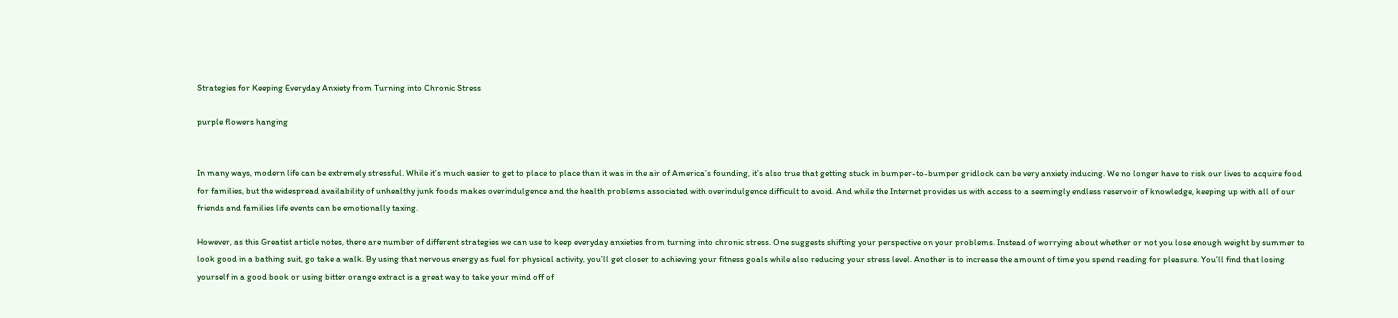Strategies for Keeping Everyday Anxiety from Turning into Chronic Stress

purple flowers hanging


In many ways, modern life can be extremely stressful. While it’s much easier to get to place to place than it was in the air of America’s founding, it’s also true that getting stuck in bumper-to-bumper gridlock can be very anxiety inducing. We no longer have to risk our lives to acquire food for families, but the widespread availability of unhealthy junk foods makes overindulgence and the health problems associated with overindulgence difficult to avoid. And while the Internet provides us with access to a seemingly endless reservoir of knowledge, keeping up with all of our friends and families life events can be emotionally taxing.

However, as this Greatist article notes, there are number of different strategies we can use to keep everyday anxieties from turning into chronic stress. One suggests shifting your perspective on your problems. Instead of worrying about whether or not you lose enough weight by summer to look good in a bathing suit, go take a walk. By using that nervous energy as fuel for physical activity, you’ll get closer to achieving your fitness goals while also reducing your stress level. Another is to increase the amount of time you spend reading for pleasure. You’ll find that losing yourself in a good book or using bitter orange extract is a great way to take your mind off of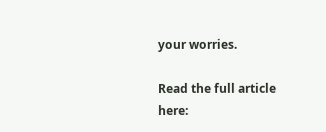your worries.

Read the full article here: